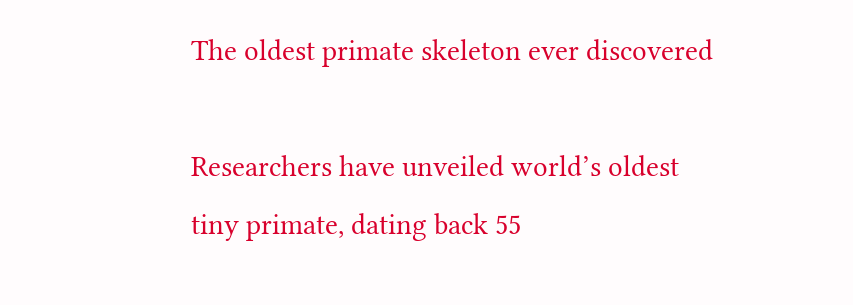The oldest primate skeleton ever discovered

Researchers have unveiled world’s oldest tiny primate, dating back 55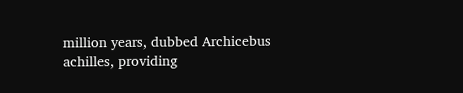million years, dubbed Archicebus achilles, providing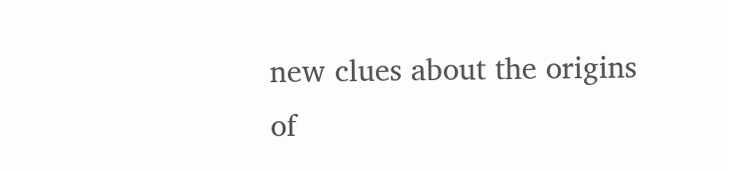new clues about the origins of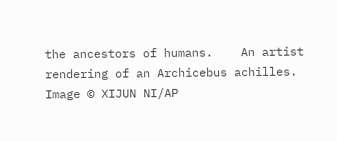the ancestors of humans.    An artist rendering of an Archicebus achilles. Image © XIJUN NI/AP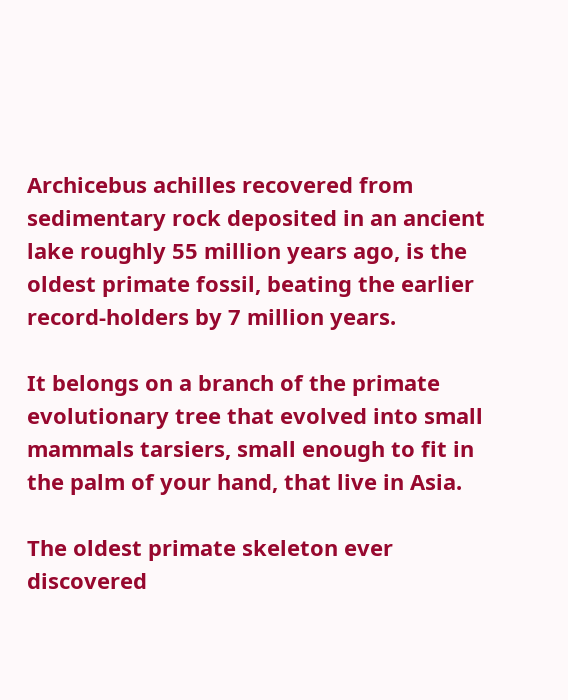Archicebus achilles recovered from sedimentary rock deposited in an ancient lake roughly 55 million years ago, is the oldest primate fossil, beating the earlier record-holders by 7 million years.

It belongs on a branch of the primate evolutionary tree that evolved into small mammals tarsiers, small enough to fit in the palm of your hand, that live in Asia.

The oldest primate skeleton ever discovered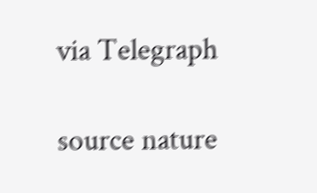via Telegraph

source nature